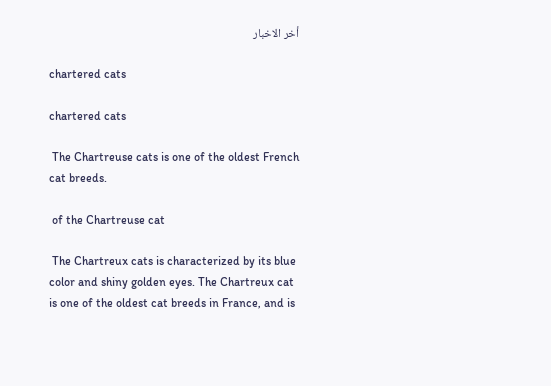أخر الاخبار

chartered cats

chartered cats

 The Chartreuse cats is one of the oldest French cat breeds.

 of the Chartreuse cat

 The Chartreux cats is characterized by its blue color and shiny golden eyes. The Chartreux cat is one of the oldest cat breeds in France, and is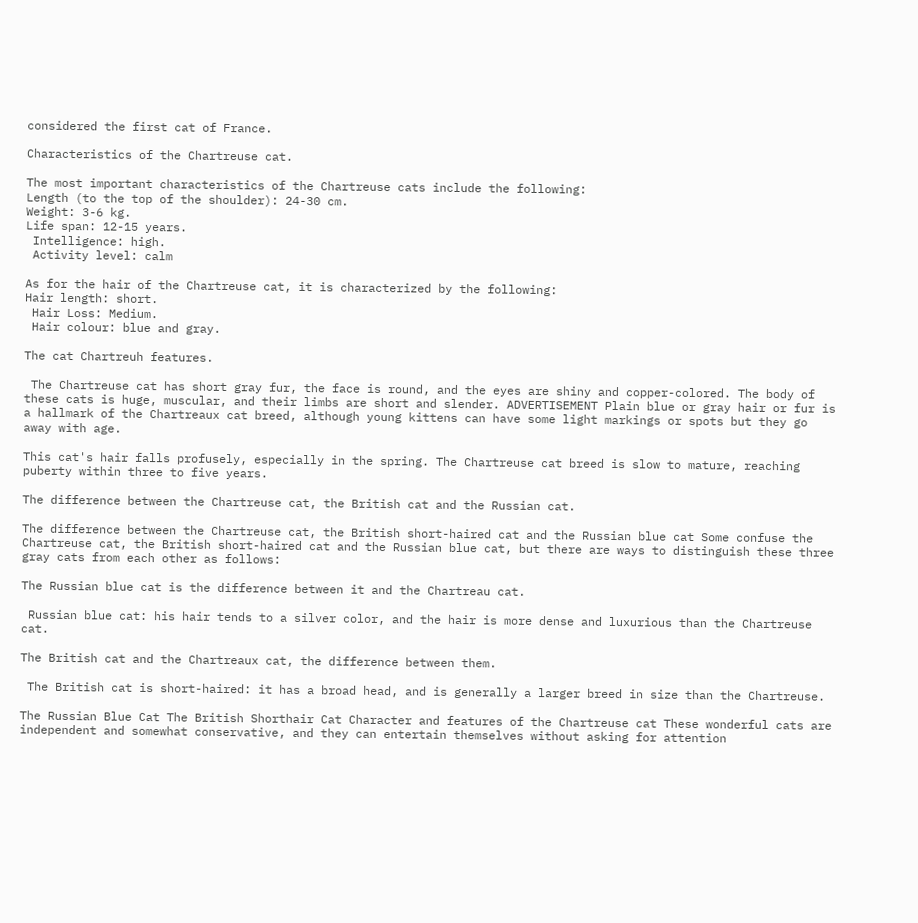considered the first cat of France.

Characteristics of the Chartreuse cat.

The most important characteristics of the Chartreuse cats include the following:
Length (to the top of the shoulder): 24-30 cm.
Weight: 3-6 kg.
Life span: 12-15 years.
 Intelligence: high.
 Activity level: calm

As for the hair of the Chartreuse cat, it is characterized by the following:
Hair length: short.
 Hair Loss: Medium.
 Hair colour: blue and gray.

The cat Chartreuh features.

 The Chartreuse cat has short gray fur, the face is round, and the eyes are shiny and copper-colored. The body of these cats is huge, muscular, and their limbs are short and slender. ADVERTISEMENT Plain blue or gray hair or fur is a hallmark of the Chartreaux cat breed, although young kittens can have some light markings or spots but they go away with age.

This cat's hair falls profusely, especially in the spring. The Chartreuse cat breed is slow to mature, reaching puberty within three to five years.

The difference between the Chartreuse cat, the British cat and the Russian cat.

The difference between the Chartreuse cat, the British short-haired cat and the Russian blue cat Some confuse the Chartreuse cat, the British short-haired cat and the Russian blue cat, but there are ways to distinguish these three gray cats from each other as follows:

The Russian blue cat is the difference between it and the Chartreau cat.

 Russian blue cat: his hair tends to a silver color, and the hair is more dense and luxurious than the Chartreuse cat.

The British cat and the Chartreaux cat, the difference between them.

 The British cat is short-haired: it has a broad head, and is generally a larger breed in size than the Chartreuse.

The Russian Blue Cat The British Shorthair Cat Character and features of the Chartreuse cat These wonderful cats are independent and somewhat conservative, and they can entertain themselves without asking for attention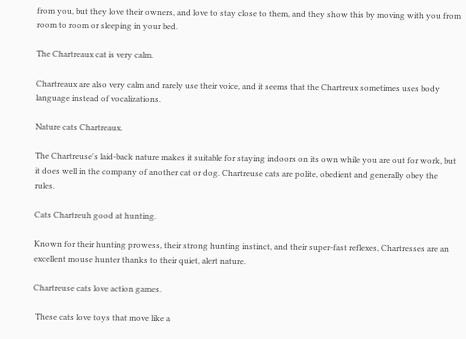from you, but they love their owners, and love to stay close to them, and they show this by moving with you from room to room or sleeping in your bed.

The Chartreaux cat is very calm.

Chartreaux are also very calm and rarely use their voice, and it seems that the Chartreux sometimes uses body language instead of vocalizations.

Nature cats Chartreaux.

The Chartreuse's laid-back nature makes it suitable for staying indoors on its own while you are out for work, but it does well in the company of another cat or dog. Chartreuse cats are polite, obedient and generally obey the rules.

Cats Chartreuh good at hunting.

Known for their hunting prowess, their strong hunting instinct, and their super-fast reflexes, Chartresses are an excellent mouse hunter thanks to their quiet, alert nature.

Chartreuse cats love action games.

 These cats love toys that move like a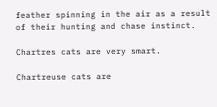feather spinning in the air as a result of their hunting and chase instinct.

Chartres cats are very smart.

Chartreuse cats are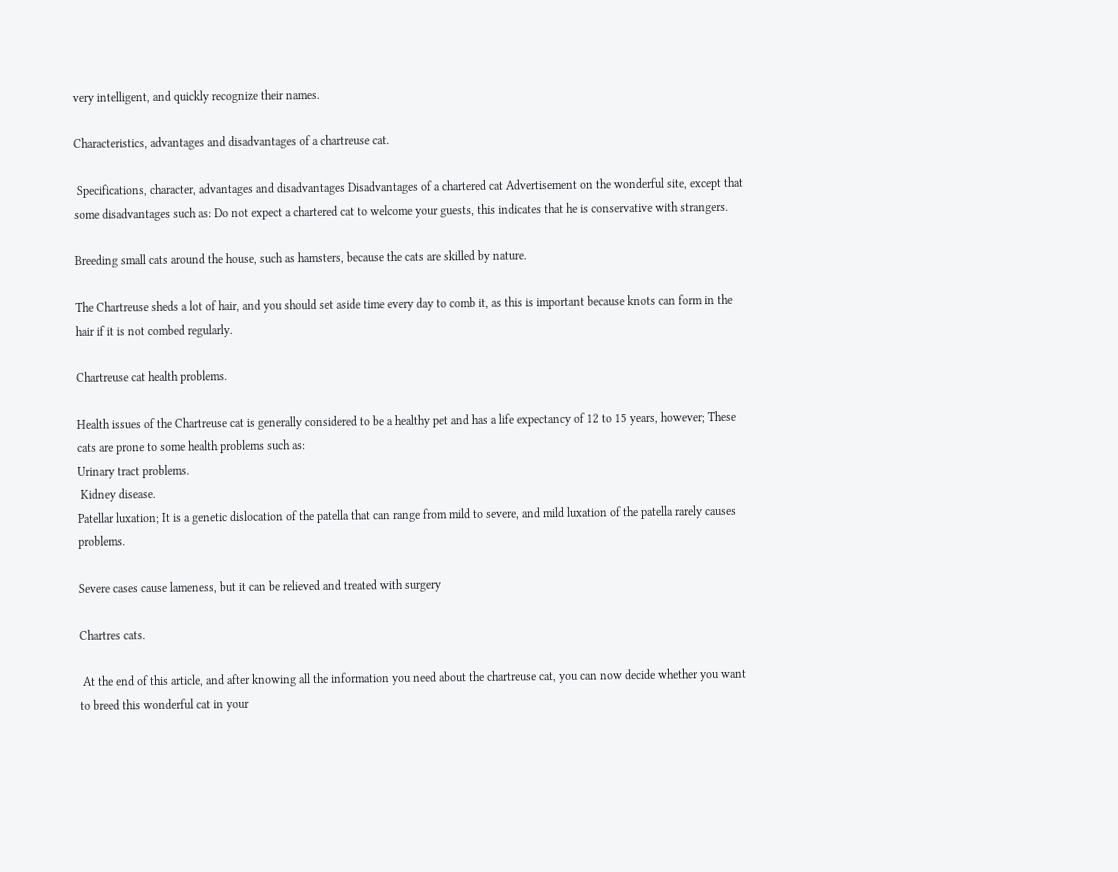very intelligent, and quickly recognize their names.

Characteristics, advantages and disadvantages of a chartreuse cat.

 Specifications, character, advantages and disadvantages Disadvantages of a chartered cat Advertisement on the wonderful site, except that some disadvantages such as: Do not expect a chartered cat to welcome your guests, this indicates that he is conservative with strangers.

Breeding small cats around the house, such as hamsters, because the cats are skilled by nature.

The Chartreuse sheds a lot of hair, and you should set aside time every day to comb it, as this is important because knots can form in the hair if it is not combed regularly.

Chartreuse cat health problems.

Health issues of the Chartreuse cat is generally considered to be a healthy pet and has a life expectancy of 12 to 15 years, however; These cats are prone to some health problems such as:
Urinary tract problems.
 Kidney disease.
Patellar luxation; It is a genetic dislocation of the patella that can range from mild to severe, and mild luxation of the patella rarely causes problems.

Severe cases cause lameness, but it can be relieved and treated with surgery

Chartres cats.

 At the end of this article, and after knowing all the information you need about the chartreuse cat, you can now decide whether you want to breed this wonderful cat in your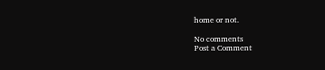home or not.

No comments
Post a Comment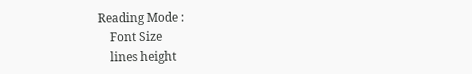Reading Mode :
    Font Size
    lines height